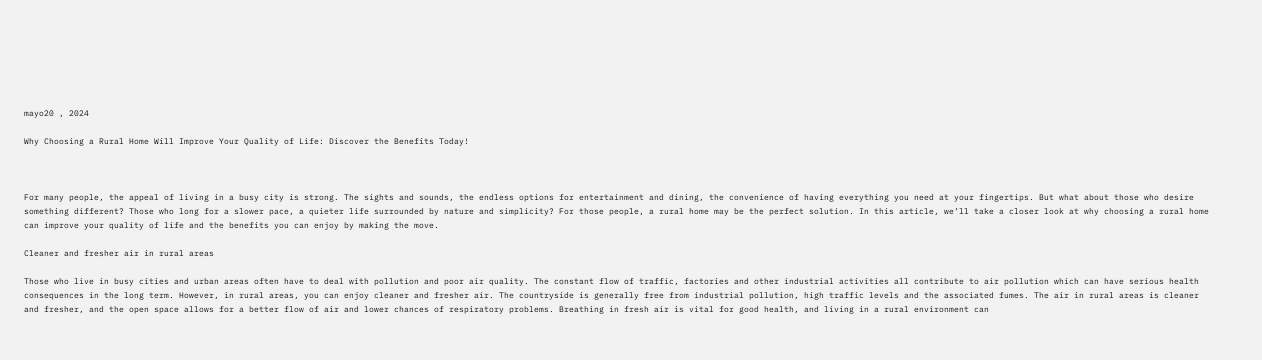mayo20 , 2024

Why Choosing a Rural Home Will Improve Your Quality of Life: Discover the Benefits Today!



For many people, the appeal of living in a busy city is strong. The sights and sounds, the endless options for entertainment and dining, the convenience of having everything you need at your fingertips. But what about those who desire something different? Those who long for a slower pace, a quieter life surrounded by nature and simplicity? For those people, a rural home may be the perfect solution. In this article, we’ll take a closer look at why choosing a rural home can improve your quality of life and the benefits you can enjoy by making the move.

Cleaner and fresher air in rural areas

Those who live in busy cities and urban areas often have to deal with pollution and poor air quality. The constant flow of traffic, factories and other industrial activities all contribute to air pollution which can have serious health consequences in the long term. However, in rural areas, you can enjoy cleaner and fresher air. The countryside is generally free from industrial pollution, high traffic levels and the associated fumes. The air in rural areas is cleaner and fresher, and the open space allows for a better flow of air and lower chances of respiratory problems. Breathing in fresh air is vital for good health, and living in a rural environment can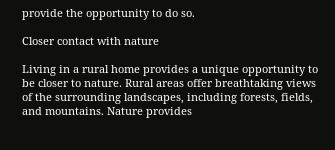provide the opportunity to do so.

Closer contact with nature

Living in a rural home provides a unique opportunity to be closer to nature. Rural areas offer breathtaking views of the surrounding landscapes, including forests, fields, and mountains. Nature provides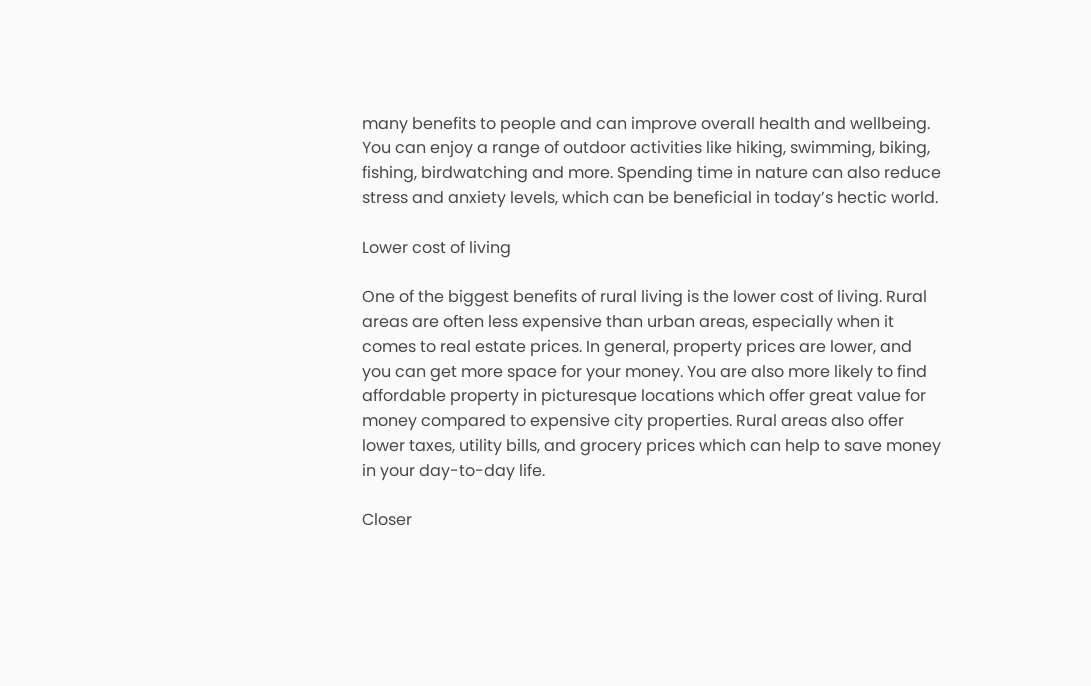many benefits to people and can improve overall health and wellbeing. You can enjoy a range of outdoor activities like hiking, swimming, biking, fishing, birdwatching and more. Spending time in nature can also reduce stress and anxiety levels, which can be beneficial in today’s hectic world.

Lower cost of living

One of the biggest benefits of rural living is the lower cost of living. Rural areas are often less expensive than urban areas, especially when it comes to real estate prices. In general, property prices are lower, and you can get more space for your money. You are also more likely to find affordable property in picturesque locations which offer great value for money compared to expensive city properties. Rural areas also offer lower taxes, utility bills, and grocery prices which can help to save money in your day-to-day life.

Closer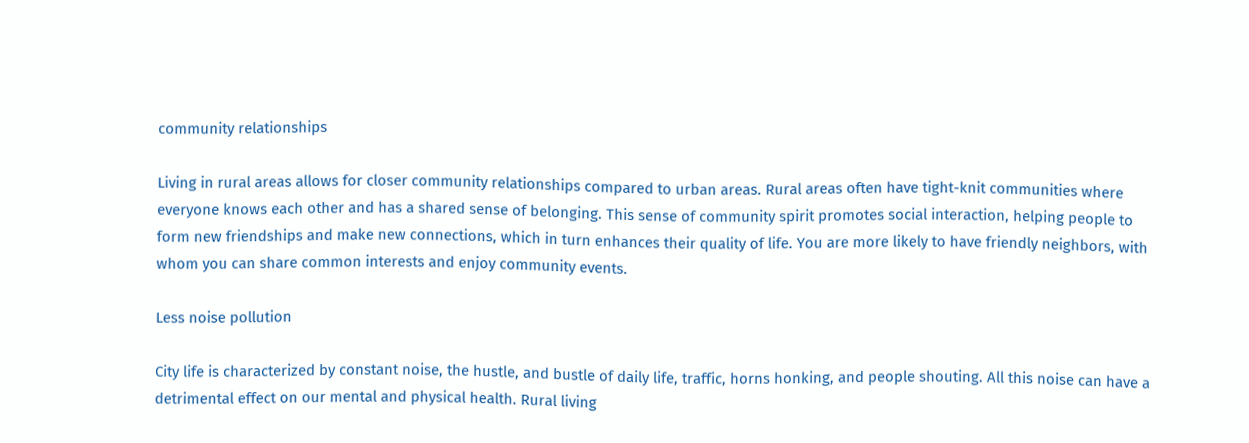community relationships

Living in rural areas allows for closer community relationships compared to urban areas. Rural areas often have tight-knit communities where everyone knows each other and has a shared sense of belonging. This sense of community spirit promotes social interaction, helping people to form new friendships and make new connections, which in turn enhances their quality of life. You are more likely to have friendly neighbors, with whom you can share common interests and enjoy community events.

Less noise pollution

City life is characterized by constant noise, the hustle, and bustle of daily life, traffic, horns honking, and people shouting. All this noise can have a detrimental effect on our mental and physical health. Rural living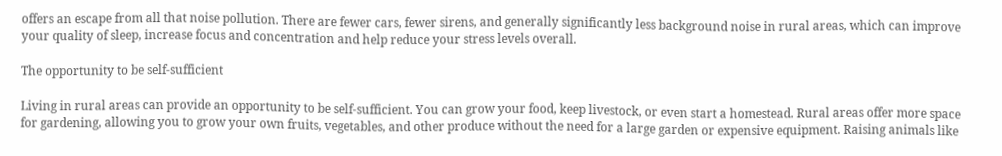offers an escape from all that noise pollution. There are fewer cars, fewer sirens, and generally significantly less background noise in rural areas, which can improve your quality of sleep, increase focus and concentration and help reduce your stress levels overall.

The opportunity to be self-sufficient

Living in rural areas can provide an opportunity to be self-sufficient. You can grow your food, keep livestock, or even start a homestead. Rural areas offer more space for gardening, allowing you to grow your own fruits, vegetables, and other produce without the need for a large garden or expensive equipment. Raising animals like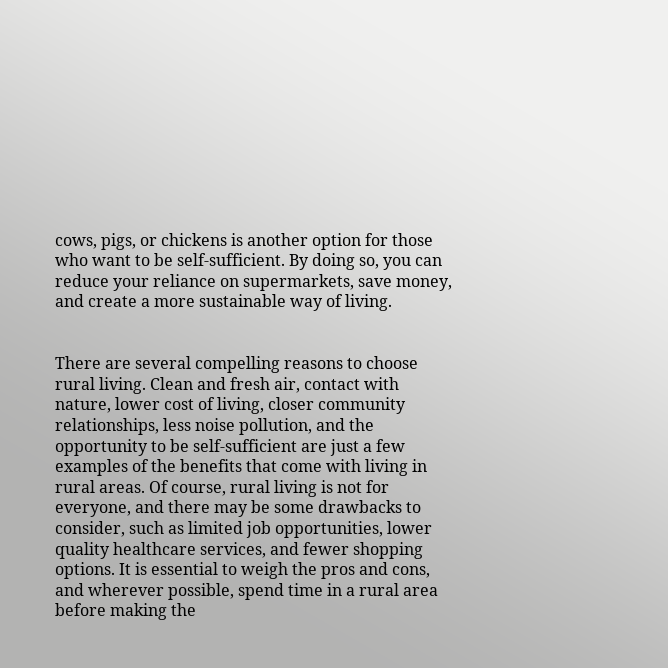cows, pigs, or chickens is another option for those who want to be self-sufficient. By doing so, you can reduce your reliance on supermarkets, save money, and create a more sustainable way of living.


There are several compelling reasons to choose rural living. Clean and fresh air, contact with nature, lower cost of living, closer community relationships, less noise pollution, and the opportunity to be self-sufficient are just a few examples of the benefits that come with living in rural areas. Of course, rural living is not for everyone, and there may be some drawbacks to consider, such as limited job opportunities, lower quality healthcare services, and fewer shopping options. It is essential to weigh the pros and cons, and wherever possible, spend time in a rural area before making the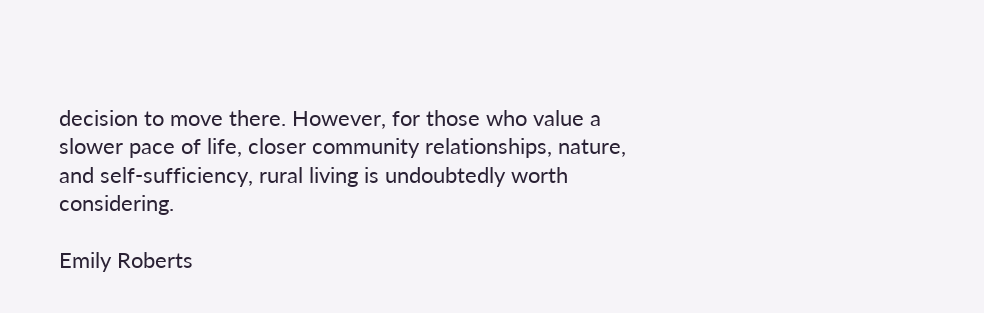decision to move there. However, for those who value a slower pace of life, closer community relationships, nature, and self-sufficiency, rural living is undoubtedly worth considering.

Emily Roberts